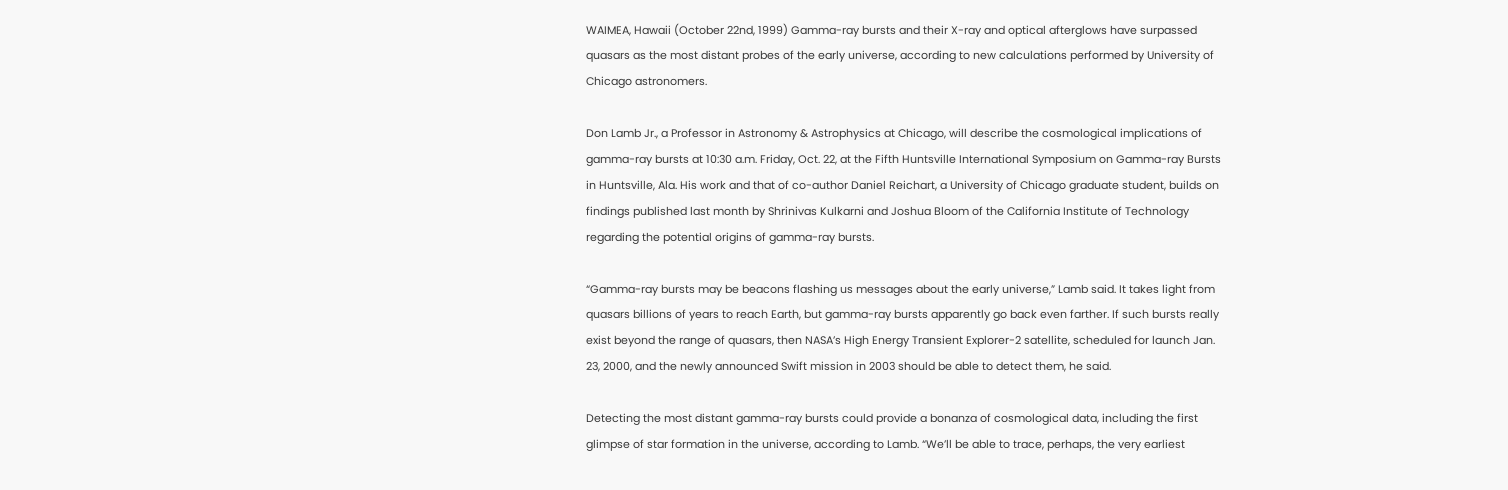WAIMEA, Hawaii (October 22nd, 1999) Gamma-ray bursts and their X-ray and optical afterglows have surpassed quasars as the most distant probes of the early universe, according to new calculations performed by University of Chicago astronomers.

Don Lamb Jr., a Professor in Astronomy & Astrophysics at Chicago, will describe the cosmological implications of gamma-ray bursts at 10:30 a.m. Friday, Oct. 22, at the Fifth Huntsville International Symposium on Gamma-ray Bursts in Huntsville, Ala. His work and that of co-author Daniel Reichart, a University of Chicago graduate student, builds on findings published last month by Shrinivas Kulkarni and Joshua Bloom of the California Institute of Technology regarding the potential origins of gamma-ray bursts.

“Gamma-ray bursts may be beacons flashing us messages about the early universe,” Lamb said. It takes light from quasars billions of years to reach Earth, but gamma-ray bursts apparently go back even farther. If such bursts really exist beyond the range of quasars, then NASA’s High Energy Transient Explorer-2 satellite, scheduled for launch Jan. 23, 2000, and the newly announced Swift mission in 2003 should be able to detect them, he said.

Detecting the most distant gamma-ray bursts could provide a bonanza of cosmological data, including the first glimpse of star formation in the universe, according to Lamb. “We’ll be able to trace, perhaps, the very earliest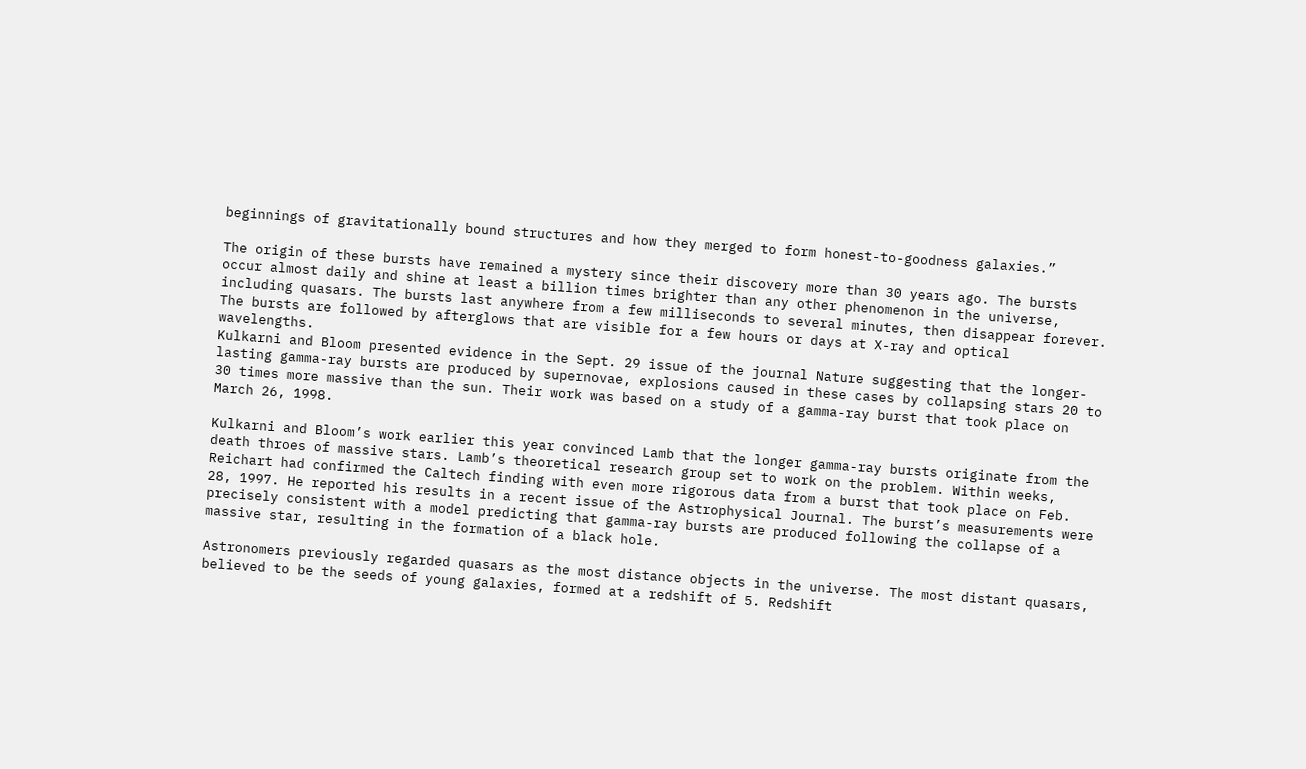beginnings of gravitationally bound structures and how they merged to form honest-to-goodness galaxies.”

The origin of these bursts have remained a mystery since their discovery more than 30 years ago. The bursts occur almost daily and shine at least a billion times brighter than any other phenomenon in the universe, including quasars. The bursts last anywhere from a few milliseconds to several minutes, then disappear forever. The bursts are followed by afterglows that are visible for a few hours or days at X-ray and optical wavelengths.
Kulkarni and Bloom presented evidence in the Sept. 29 issue of the journal Nature suggesting that the longer-lasting gamma-ray bursts are produced by supernovae, explosions caused in these cases by collapsing stars 20 to 30 times more massive than the sun. Their work was based on a study of a gamma-ray burst that took place on March 26, 1998.

Kulkarni and Bloom’s work earlier this year convinced Lamb that the longer gamma-ray bursts originate from the death throes of massive stars. Lamb’s theoretical research group set to work on the problem. Within weeks, Reichart had confirmed the Caltech finding with even more rigorous data from a burst that took place on Feb. 28, 1997. He reported his results in a recent issue of the Astrophysical Journal. The burst’s measurements were precisely consistent with a model predicting that gamma-ray bursts are produced following the collapse of a massive star, resulting in the formation of a black hole.

Astronomers previously regarded quasars as the most distance objects in the universe. The most distant quasars, believed to be the seeds of young galaxies, formed at a redshift of 5. Redshift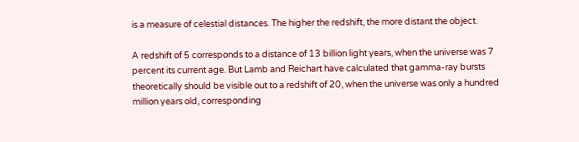is a measure of celestial distances. The higher the redshift, the more distant the object.

A redshift of 5 corresponds to a distance of 13 billion light years, when the universe was 7 percent its current age. But Lamb and Reichart have calculated that gamma-ray bursts theoretically should be visible out to a redshift of 20, when the universe was only a hundred million years old, corresponding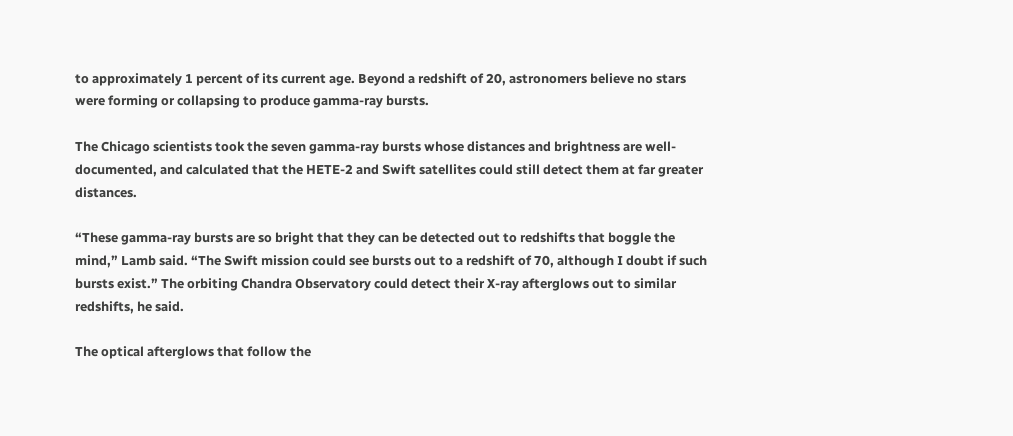to approximately 1 percent of its current age. Beyond a redshift of 20, astronomers believe no stars were forming or collapsing to produce gamma-ray bursts.

The Chicago scientists took the seven gamma-ray bursts whose distances and brightness are well-documented, and calculated that the HETE-2 and Swift satellites could still detect them at far greater distances.

“These gamma-ray bursts are so bright that they can be detected out to redshifts that boggle the mind,” Lamb said. “The Swift mission could see bursts out to a redshift of 70, although I doubt if such bursts exist.” The orbiting Chandra Observatory could detect their X-ray afterglows out to similar redshifts, he said.

The optical afterglows that follow the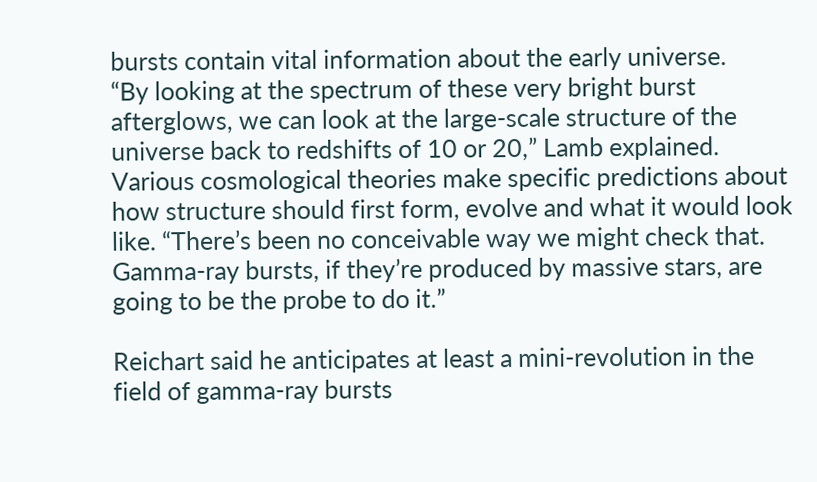bursts contain vital information about the early universe.
“By looking at the spectrum of these very bright burst afterglows, we can look at the large-scale structure of the universe back to redshifts of 10 or 20,” Lamb explained. Various cosmological theories make specific predictions about how structure should first form, evolve and what it would look like. “There’s been no conceivable way we might check that. Gamma-ray bursts, if they’re produced by massive stars, are going to be the probe to do it.”

Reichart said he anticipates at least a mini-revolution in the field of gamma-ray bursts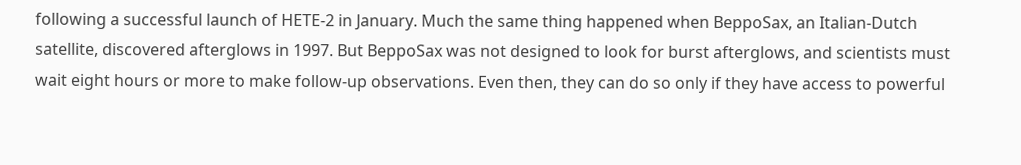following a successful launch of HETE-2 in January. Much the same thing happened when BeppoSax, an Italian-Dutch satellite, discovered afterglows in 1997. But BeppoSax was not designed to look for burst afterglows, and scientists must wait eight hours or more to make follow-up observations. Even then, they can do so only if they have access to powerful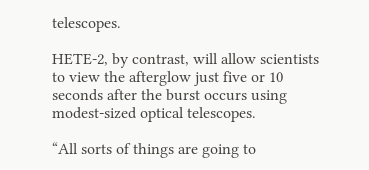telescopes.

HETE-2, by contrast, will allow scientists to view the afterglow just five or 10 seconds after the burst occurs using modest-sized optical telescopes.

“All sorts of things are going to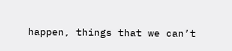happen, things that we can’t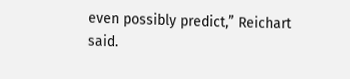even possibly predict,” Reichart said.